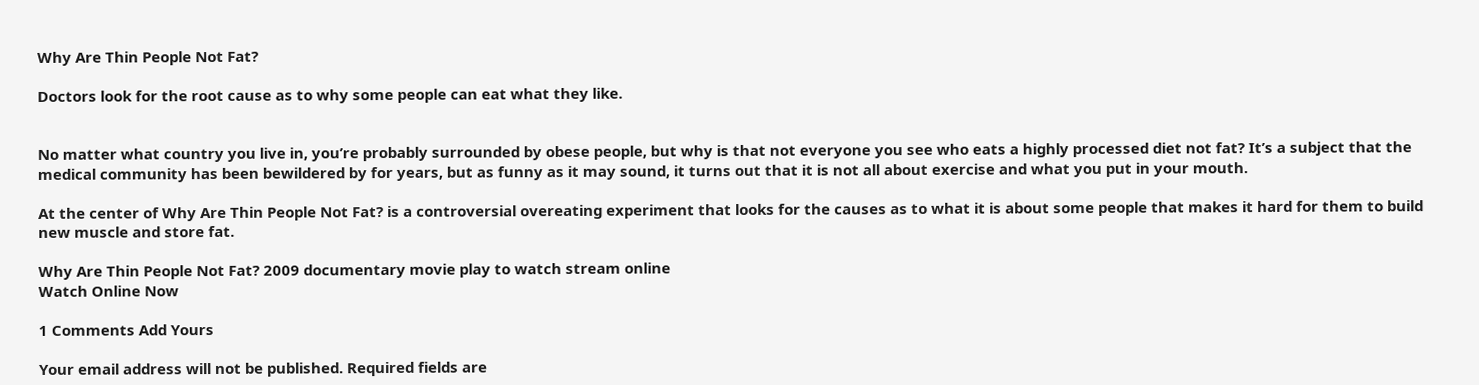Why Are Thin People Not Fat?

Doctors look for the root cause as to why some people can eat what they like.


No matter what country you live in, you’re probably surrounded by obese people, but why is that not everyone you see who eats a highly processed diet not fat? It’s a subject that the medical community has been bewildered by for years, but as funny as it may sound, it turns out that it is not all about exercise and what you put in your mouth.

At the center of Why Are Thin People Not Fat? is a controversial overeating experiment that looks for the causes as to what it is about some people that makes it hard for them to build new muscle and store fat.

Why Are Thin People Not Fat? 2009 documentary movie play to watch stream online
Watch Online Now

1 Comments Add Yours

Your email address will not be published. Required fields are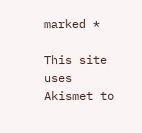marked *

This site uses Akismet to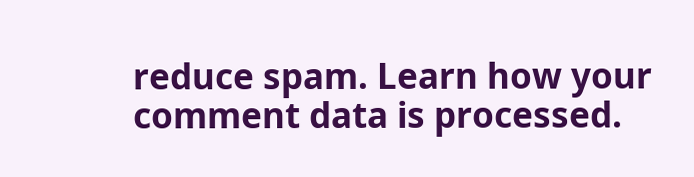reduce spam. Learn how your comment data is processed.